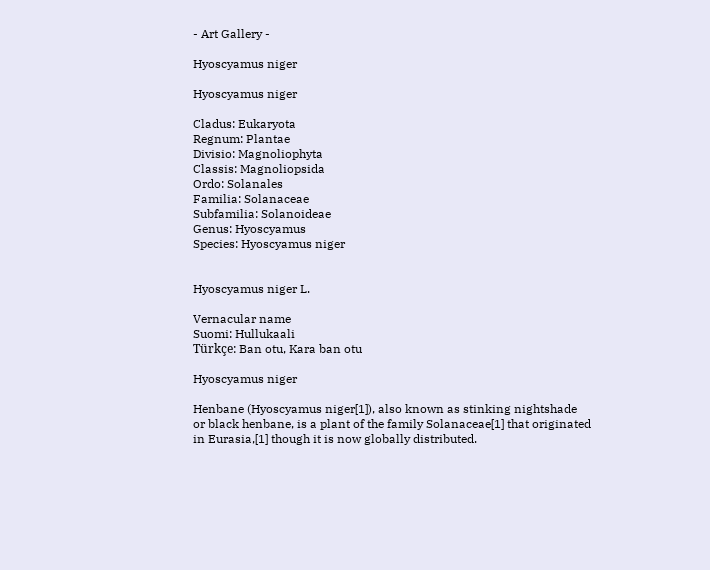- Art Gallery -

Hyoscyamus niger

Hyoscyamus niger

Cladus: Eukaryota
Regnum: Plantae
Divisio: Magnoliophyta
Classis: Magnoliopsida
Ordo: Solanales
Familia: Solanaceae
Subfamilia: Solanoideae
Genus: Hyoscyamus
Species: Hyoscyamus niger


Hyoscyamus niger L.

Vernacular name
Suomi: Hullukaali
Türkçe: Ban otu, Kara ban otu

Hyoscyamus niger

Henbane (Hyoscyamus niger[1]), also known as stinking nightshade or black henbane, is a plant of the family Solanaceae[1] that originated in Eurasia,[1] though it is now globally distributed.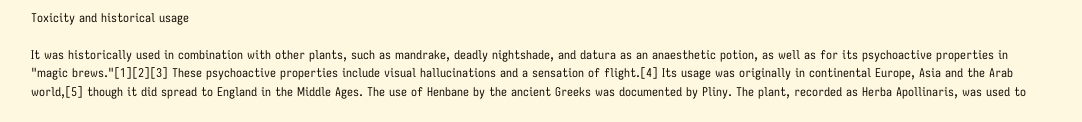Toxicity and historical usage

It was historically used in combination with other plants, such as mandrake, deadly nightshade, and datura as an anaesthetic potion, as well as for its psychoactive properties in "magic brews."[1][2][3] These psychoactive properties include visual hallucinations and a sensation of flight.[4] Its usage was originally in continental Europe, Asia and the Arab world,[5] though it did spread to England in the Middle Ages. The use of Henbane by the ancient Greeks was documented by Pliny. The plant, recorded as Herba Apollinaris, was used to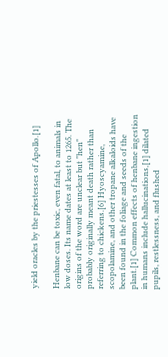yield oracles by the priestesses of Apollo.[1]

Henbane can be toxic, even fatal, to animals in low doses. Its name dates at least to 1265. The origins of the word are unclear but "hen" probably originally meant death rather than referring to chickens.[6] Hyoscyamine, scopolamine, and other tropane alkaloids have been found in the foliage and seeds of the plant.[1] Common effects of henbane ingestion in humans include hallucinations,[1] dilated pupils, restlessness, and flushed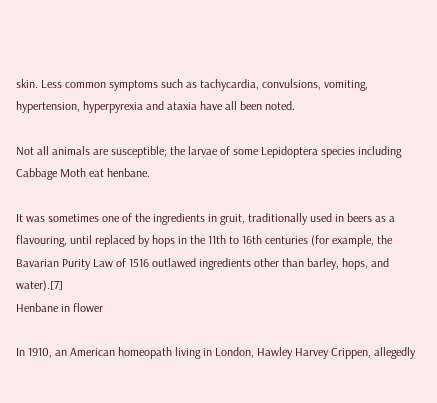skin. Less common symptoms such as tachycardia, convulsions, vomiting, hypertension, hyperpyrexia and ataxia have all been noted.

Not all animals are susceptible; the larvae of some Lepidoptera species including Cabbage Moth eat henbane.

It was sometimes one of the ingredients in gruit, traditionally used in beers as a flavouring, until replaced by hops in the 11th to 16th centuries (for example, the Bavarian Purity Law of 1516 outlawed ingredients other than barley, hops, and water).[7]
Henbane in flower

In 1910, an American homeopath living in London, Hawley Harvey Crippen, allegedly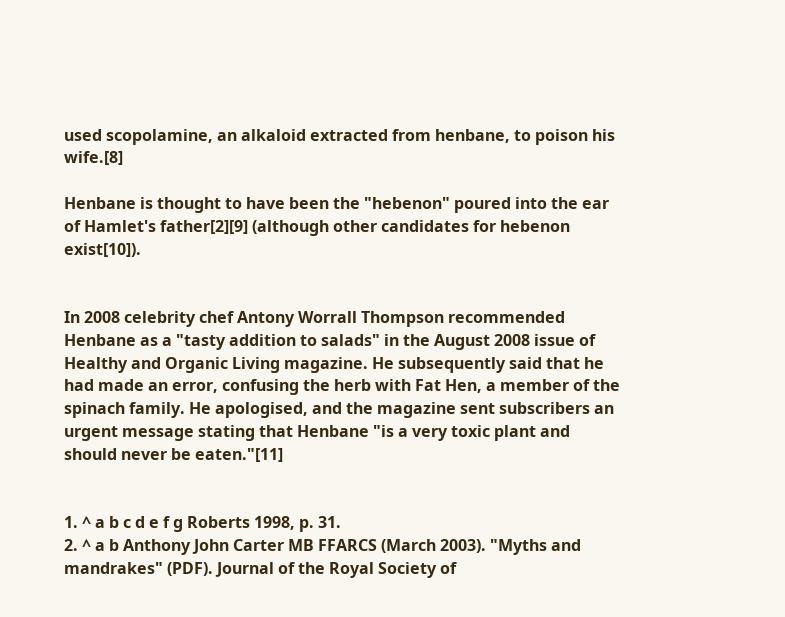used scopolamine, an alkaloid extracted from henbane, to poison his wife.[8]

Henbane is thought to have been the "hebenon" poured into the ear of Hamlet's father[2][9] (although other candidates for hebenon exist[10]).


In 2008 celebrity chef Antony Worrall Thompson recommended Henbane as a "tasty addition to salads" in the August 2008 issue of Healthy and Organic Living magazine. He subsequently said that he had made an error, confusing the herb with Fat Hen, a member of the spinach family. He apologised, and the magazine sent subscribers an urgent message stating that Henbane "is a very toxic plant and should never be eaten."[11]


1. ^ a b c d e f g Roberts 1998, p. 31.
2. ^ a b Anthony John Carter MB FFARCS (March 2003). "Myths and mandrakes" (PDF). Journal of the Royal Society of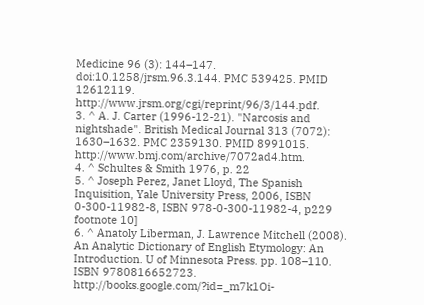Medicine 96 (3): 144–147. doi:10.1258/jrsm.96.3.144. PMC 539425. PMID 12612119. http://www.jrsm.org/cgi/reprint/96/3/144.pdf.
3. ^ A. J. Carter (1996-12-21). "Narcosis and nightshade". British Medical Journal 313 (7072): 1630–1632. PMC 2359130. PMID 8991015. http://www.bmj.com/archive/7072ad4.htm.
4. ^ Schultes & Smith 1976, p. 22
5. ^ Joseph Perez, Janet Lloyd, The Spanish Inquisition, Yale University Press, 2006, ISBN 0-300-11982-8, ISBN 978-0-300-11982-4, p229 footnote 10]
6. ^ Anatoly Liberman, J. Lawrence Mitchell (2008). An Analytic Dictionary of English Etymology: An Introduction. U of Minnesota Press. pp. 108–110. ISBN 9780816652723. http://books.google.com/?id=_m7k1Oi-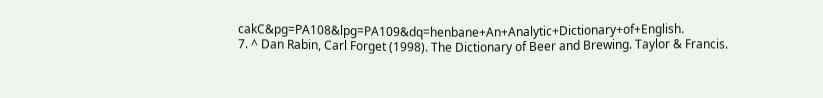cakC&pg=PA108&lpg=PA109&dq=henbane+An+Analytic+Dictionary+of+English.
7. ^ Dan Rabin, Carl Forget (1998). The Dictionary of Beer and Brewing. Taylor & Francis.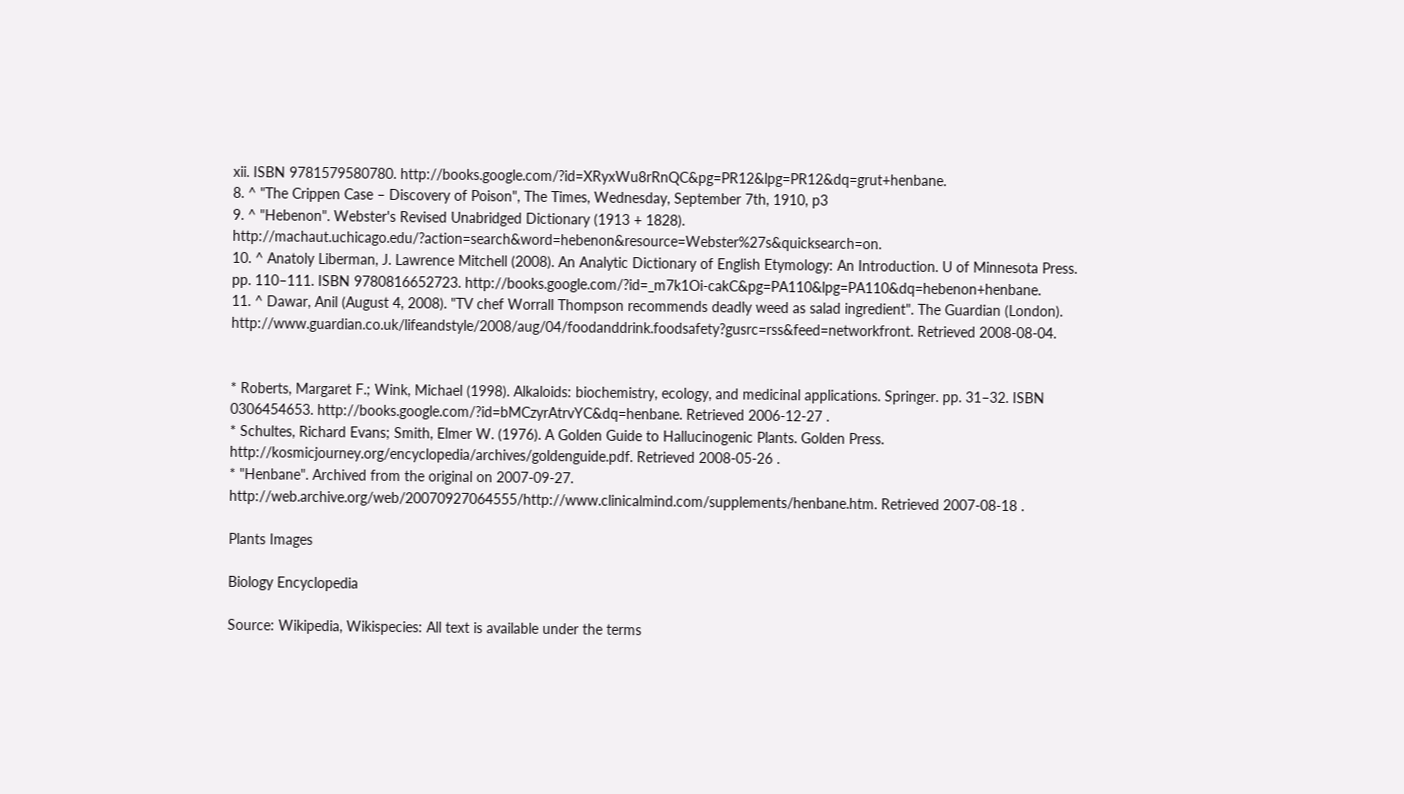xii. ISBN 9781579580780. http://books.google.com/?id=XRyxWu8rRnQC&pg=PR12&lpg=PR12&dq=grut+henbane.
8. ^ "The Crippen Case – Discovery of Poison", The Times, Wednesday, September 7th, 1910, p3
9. ^ "Hebenon". Webster's Revised Unabridged Dictionary (1913 + 1828). http://machaut.uchicago.edu/?action=search&word=hebenon&resource=Webster%27s&quicksearch=on.
10. ^ Anatoly Liberman, J. Lawrence Mitchell (2008). An Analytic Dictionary of English Etymology: An Introduction. U of Minnesota Press. pp. 110–111. ISBN 9780816652723. http://books.google.com/?id=_m7k1Oi-cakC&pg=PA110&lpg=PA110&dq=hebenon+henbane.
11. ^ Dawar, Anil (August 4, 2008). "TV chef Worrall Thompson recommends deadly weed as salad ingredient". The Guardian (London). http://www.guardian.co.uk/lifeandstyle/2008/aug/04/foodanddrink.foodsafety?gusrc=rss&feed=networkfront. Retrieved 2008-08-04.


* Roberts, Margaret F.; Wink, Michael (1998). Alkaloids: biochemistry, ecology, and medicinal applications. Springer. pp. 31–32. ISBN 0306454653. http://books.google.com/?id=bMCzyrAtrvYC&dq=henbane. Retrieved 2006-12-27 .
* Schultes, Richard Evans; Smith, Elmer W. (1976). A Golden Guide to Hallucinogenic Plants. Golden Press. http://kosmicjourney.org/encyclopedia/archives/goldenguide.pdf. Retrieved 2008-05-26 .
* "Henbane". Archived from the original on 2007-09-27. http://web.archive.org/web/20070927064555/http://www.clinicalmind.com/supplements/henbane.htm. Retrieved 2007-08-18 .

Plants Images

Biology Encyclopedia

Source: Wikipedia, Wikispecies: All text is available under the terms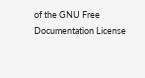of the GNU Free Documentation License